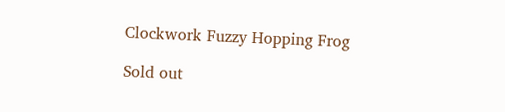Clockwork Fuzzy Hopping Frog

Sold out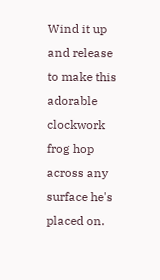Wind it up and release to make this adorable clockwork frog hop across any surface he's placed on.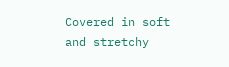Covered in soft and stretchy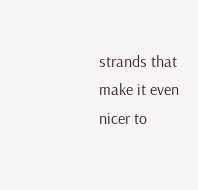strands that make it even nicer to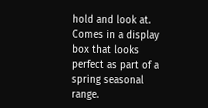hold and look at. Comes in a display box that looks perfect as part of a spring seasonal range.